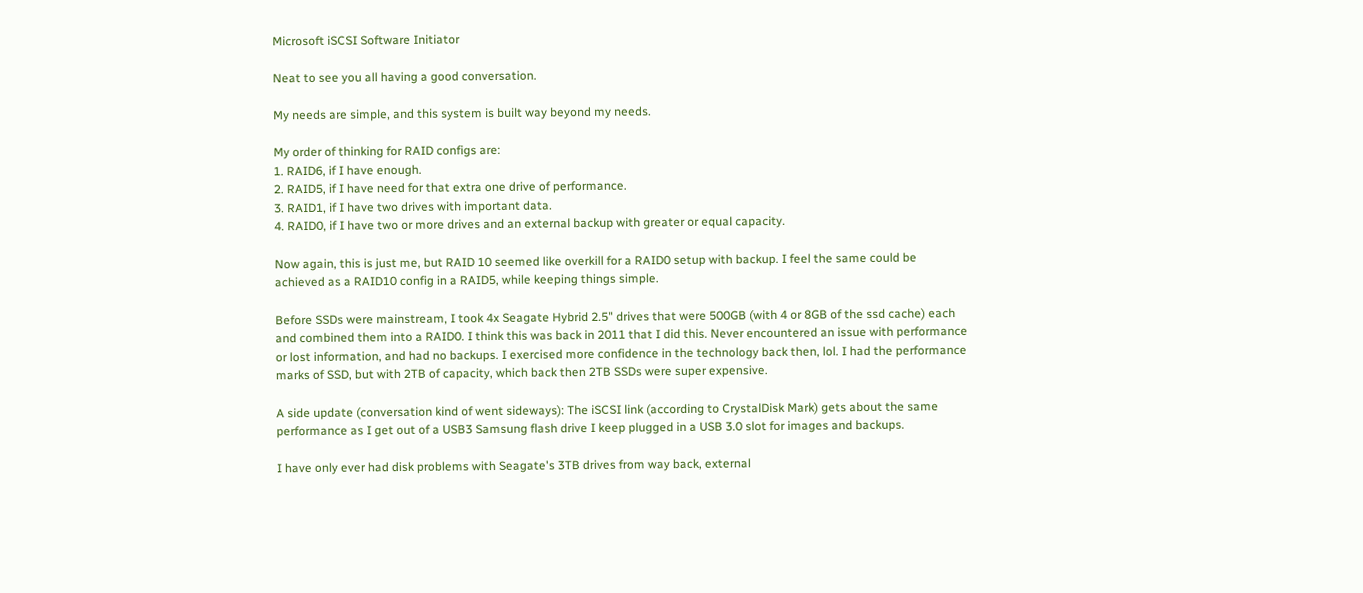Microsoft iSCSI Software Initiator

Neat to see you all having a good conversation.

My needs are simple, and this system is built way beyond my needs.

My order of thinking for RAID configs are:
1. RAID6, if I have enough.
2. RAID5, if I have need for that extra one drive of performance.
3. RAID1, if I have two drives with important data.
4. RAID0, if I have two or more drives and an external backup with greater or equal capacity.

Now again, this is just me, but RAID 10 seemed like overkill for a RAID0 setup with backup. I feel the same could be achieved as a RAID10 config in a RAID5, while keeping things simple.

Before SSDs were mainstream, I took 4x Seagate Hybrid 2.5" drives that were 500GB (with 4 or 8GB of the ssd cache) each and combined them into a RAID0. I think this was back in 2011 that I did this. Never encountered an issue with performance or lost information, and had no backups. I exercised more confidence in the technology back then, lol. I had the performance marks of SSD, but with 2TB of capacity, which back then 2TB SSDs were super expensive.

A side update (conversation kind of went sideways): The iSCSI link (according to CrystalDisk Mark) gets about the same performance as I get out of a USB3 Samsung flash drive I keep plugged in a USB 3.0 slot for images and backups.

I have only ever had disk problems with Seagate's 3TB drives from way back, external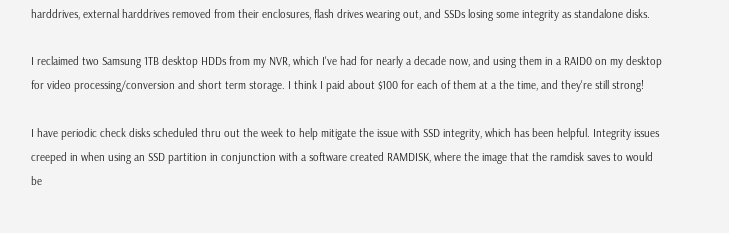harddrives, external harddrives removed from their enclosures, flash drives wearing out, and SSDs losing some integrity as standalone disks.

I reclaimed two Samsung 1TB desktop HDDs from my NVR, which I've had for nearly a decade now, and using them in a RAID0 on my desktop for video processing/conversion and short term storage. I think I paid about $100 for each of them at a the time, and they're still strong!

I have periodic check disks scheduled thru out the week to help mitigate the issue with SSD integrity, which has been helpful. Integrity issues creeped in when using an SSD partition in conjunction with a software created RAMDISK, where the image that the ramdisk saves to would be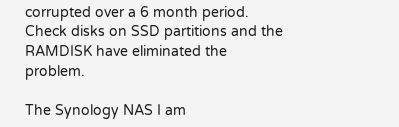corrupted over a 6 month period. Check disks on SSD partitions and the RAMDISK have eliminated the problem.

The Synology NAS I am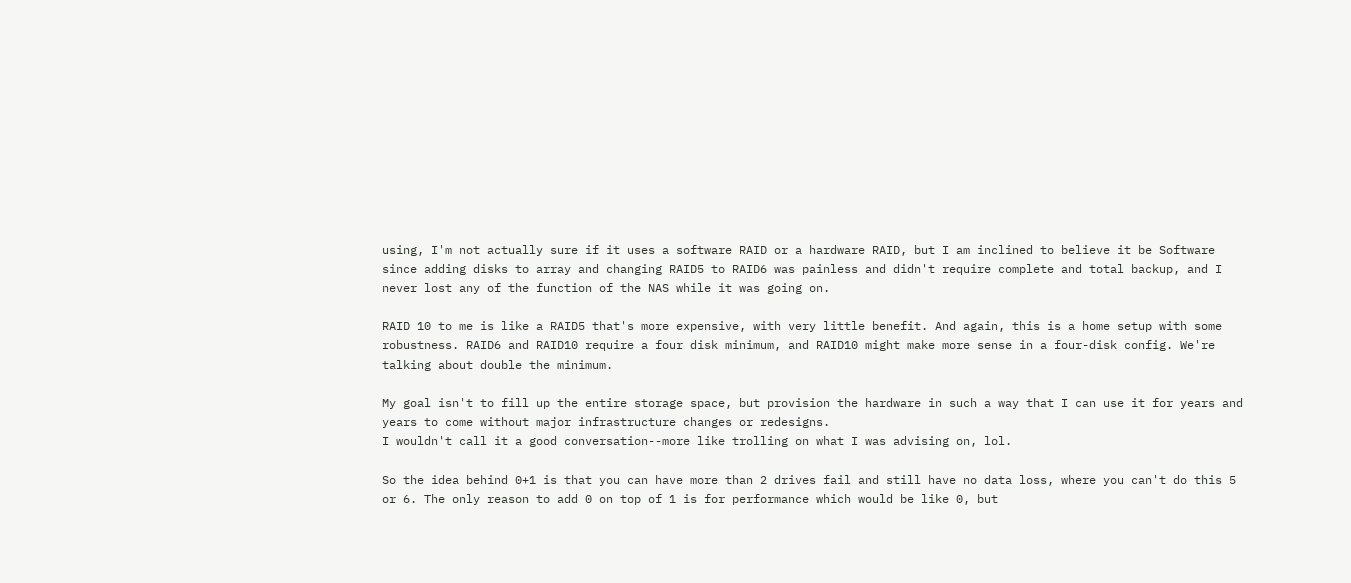using, I'm not actually sure if it uses a software RAID or a hardware RAID, but I am inclined to believe it be Software since adding disks to array and changing RAID5 to RAID6 was painless and didn't require complete and total backup, and I never lost any of the function of the NAS while it was going on.

RAID 10 to me is like a RAID5 that's more expensive, with very little benefit. And again, this is a home setup with some robustness. RAID6 and RAID10 require a four disk minimum, and RAID10 might make more sense in a four-disk config. We're talking about double the minimum.

My goal isn't to fill up the entire storage space, but provision the hardware in such a way that I can use it for years and years to come without major infrastructure changes or redesigns.
I wouldn't call it a good conversation--more like trolling on what I was advising on, lol.

So the idea behind 0+1 is that you can have more than 2 drives fail and still have no data loss, where you can't do this 5 or 6. The only reason to add 0 on top of 1 is for performance which would be like 0, but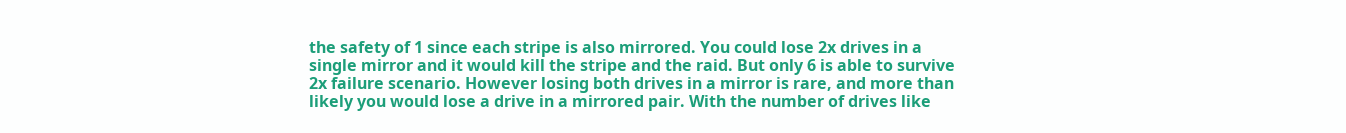the safety of 1 since each stripe is also mirrored. You could lose 2x drives in a single mirror and it would kill the stripe and the raid. But only 6 is able to survive 2x failure scenario. However losing both drives in a mirror is rare, and more than likely you would lose a drive in a mirrored pair. With the number of drives like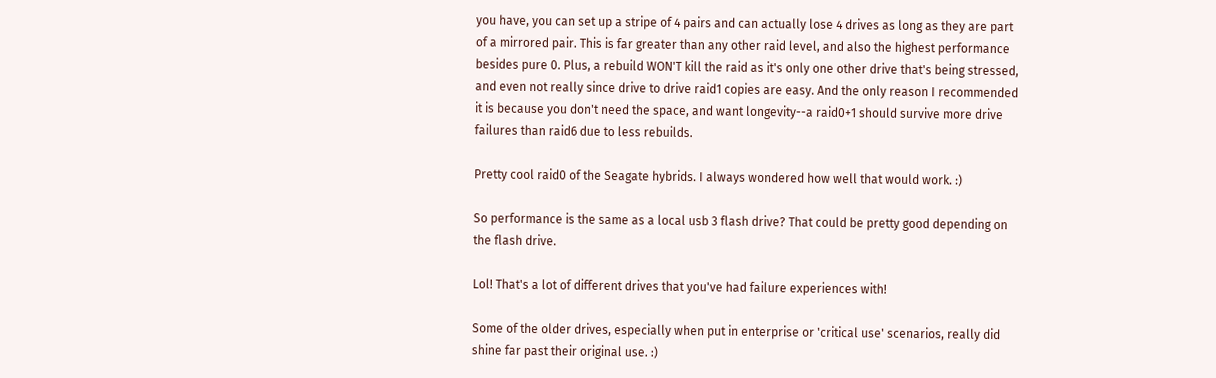you have, you can set up a stripe of 4 pairs and can actually lose 4 drives as long as they are part of a mirrored pair. This is far greater than any other raid level, and also the highest performance besides pure 0. Plus, a rebuild WON'T kill the raid as it's only one other drive that's being stressed, and even not really since drive to drive raid1 copies are easy. And the only reason I recommended it is because you don't need the space, and want longevity--a raid0+1 should survive more drive failures than raid6 due to less rebuilds.

Pretty cool raid0 of the Seagate hybrids. I always wondered how well that would work. :)

So performance is the same as a local usb 3 flash drive? That could be pretty good depending on the flash drive.

Lol! That's a lot of different drives that you've had failure experiences with!

Some of the older drives, especially when put in enterprise or 'critical use' scenarios, really did shine far past their original use. :)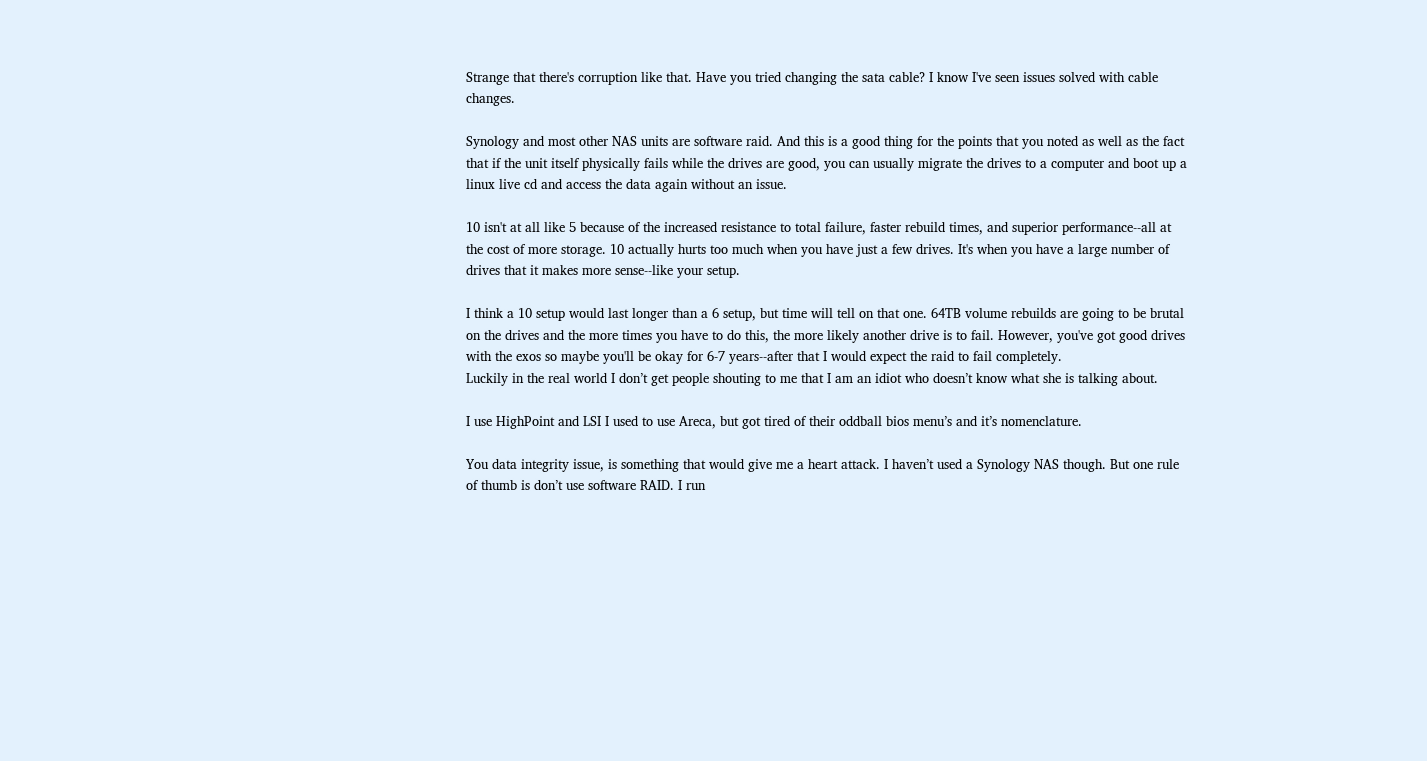Strange that there's corruption like that. Have you tried changing the sata cable? I know I've seen issues solved with cable changes.

Synology and most other NAS units are software raid. And this is a good thing for the points that you noted as well as the fact that if the unit itself physically fails while the drives are good, you can usually migrate the drives to a computer and boot up a linux live cd and access the data again without an issue.

10 isn't at all like 5 because of the increased resistance to total failure, faster rebuild times, and superior performance--all at the cost of more storage. 10 actually hurts too much when you have just a few drives. It's when you have a large number of drives that it makes more sense--like your setup.

I think a 10 setup would last longer than a 6 setup, but time will tell on that one. 64TB volume rebuilds are going to be brutal on the drives and the more times you have to do this, the more likely another drive is to fail. However, you've got good drives with the exos so maybe you'll be okay for 6-7 years--after that I would expect the raid to fail completely.
Luckily in the real world I don’t get people shouting to me that I am an idiot who doesn’t know what she is talking about.

I use HighPoint and LSI I used to use Areca, but got tired of their oddball bios menu’s and it’s nomenclature.

You data integrity issue, is something that would give me a heart attack. I haven’t used a Synology NAS though. But one rule of thumb is don’t use software RAID. I run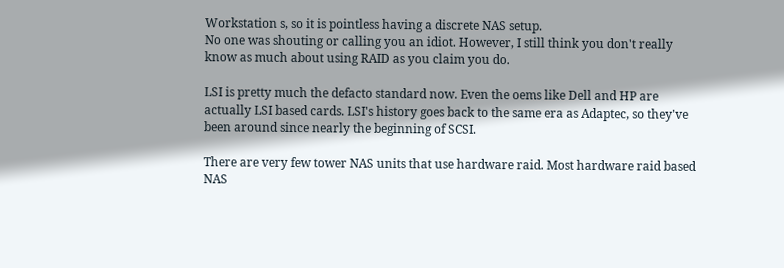Workstation s, so it is pointless having a discrete NAS setup.
No one was shouting or calling you an idiot. However, I still think you don't really know as much about using RAID as you claim you do.

LSI is pretty much the defacto standard now. Even the oems like Dell and HP are actually LSI based cards. LSI's history goes back to the same era as Adaptec, so they've been around since nearly the beginning of SCSI.

There are very few tower NAS units that use hardware raid. Most hardware raid based NAS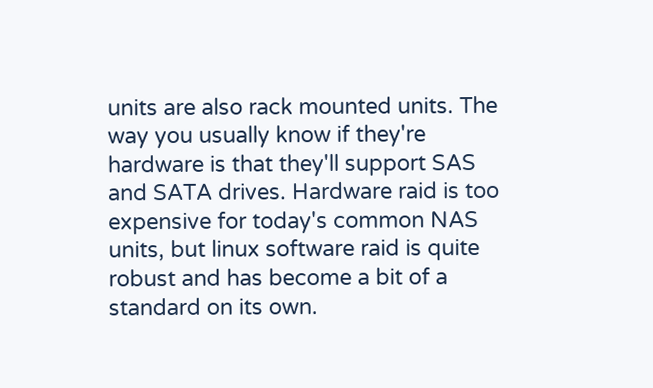units are also rack mounted units. The way you usually know if they're hardware is that they'll support SAS and SATA drives. Hardware raid is too expensive for today's common NAS units, but linux software raid is quite robust and has become a bit of a standard on its own.